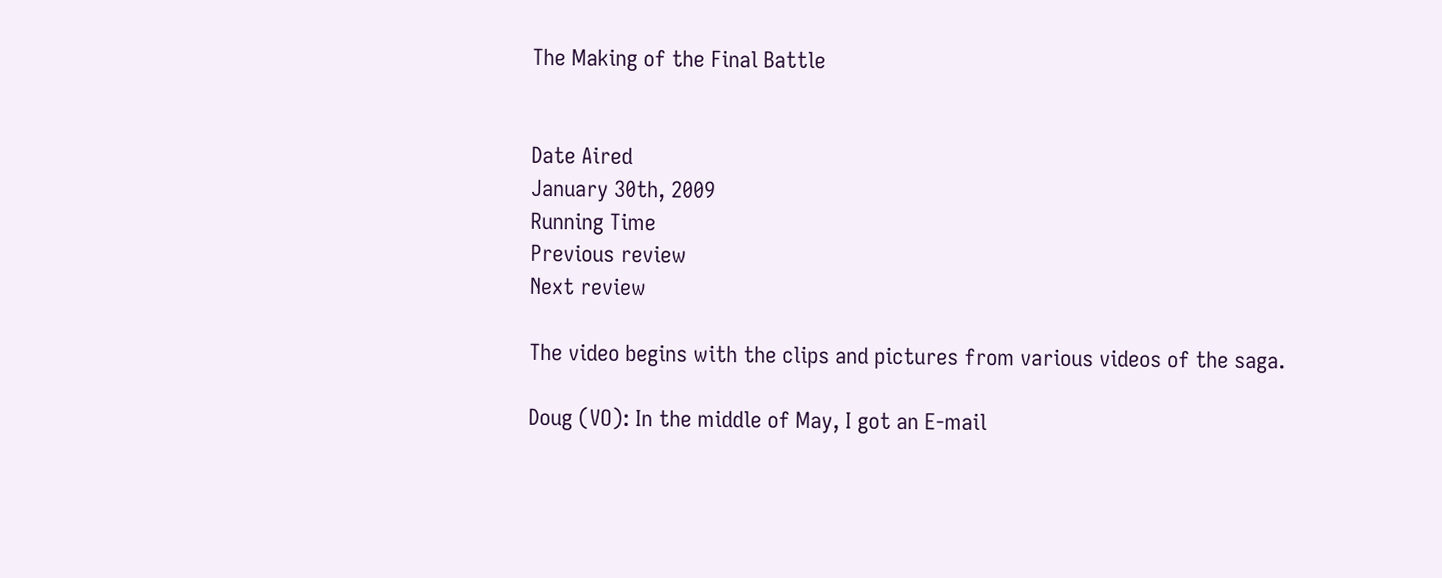The Making of the Final Battle


Date Aired
January 30th, 2009
Running Time
Previous review
Next review

The video begins with the clips and pictures from various videos of the saga.

Doug (VO): In the middle of May, I got an E-mail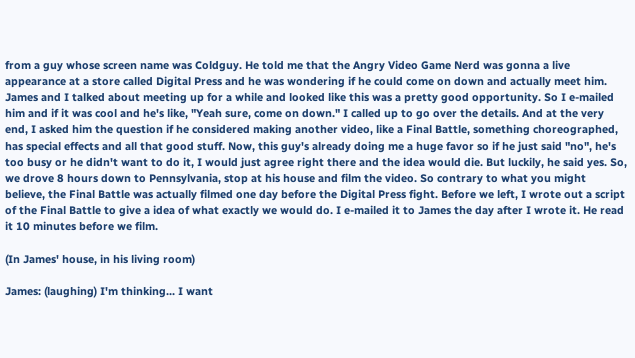from a guy whose screen name was Coldguy. He told me that the Angry Video Game Nerd was gonna a live appearance at a store called Digital Press and he was wondering if he could come on down and actually meet him. James and I talked about meeting up for a while and looked like this was a pretty good opportunity. So I e-mailed him and if it was cool and he's like, "Yeah sure, come on down." I called up to go over the details. And at the very end, I asked him the question if he considered making another video, like a Final Battle, something choreographed, has special effects and all that good stuff. Now, this guy's already doing me a huge favor so if he just said "no", he's too busy or he didn't want to do it, I would just agree right there and the idea would die. But luckily, he said yes. So, we drove 8 hours down to Pennsylvania, stop at his house and film the video. So contrary to what you might believe, the Final Battle was actually filmed one day before the Digital Press fight. Before we left, I wrote out a script of the Final Battle to give a idea of what exactly we would do. I e-mailed it to James the day after I wrote it. He read it 10 minutes before we film.

(In James' house, in his living room)

James: (laughing) I'm thinking... I want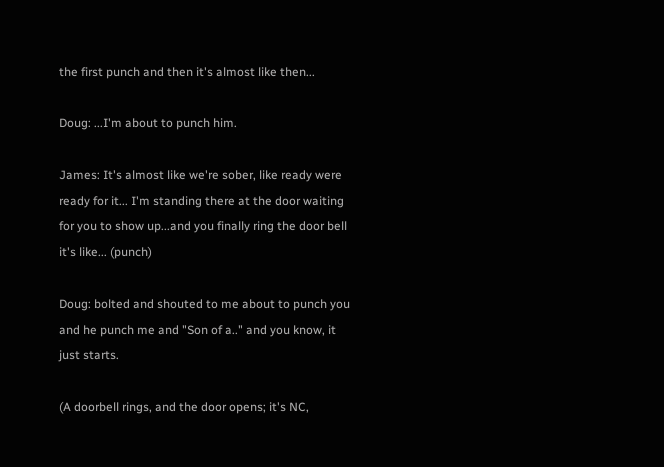the first punch and then it's almost like then...

Doug: ...I'm about to punch him.

James: It's almost like we're sober, like ready were ready for it... I'm standing there at the door waiting for you to show up...and you finally ring the door bell it's like... (punch)

Doug: bolted and shouted to me about to punch you and he punch me and "Son of a.." and you know, it just starts.

(A doorbell rings, and the door opens; it's NC,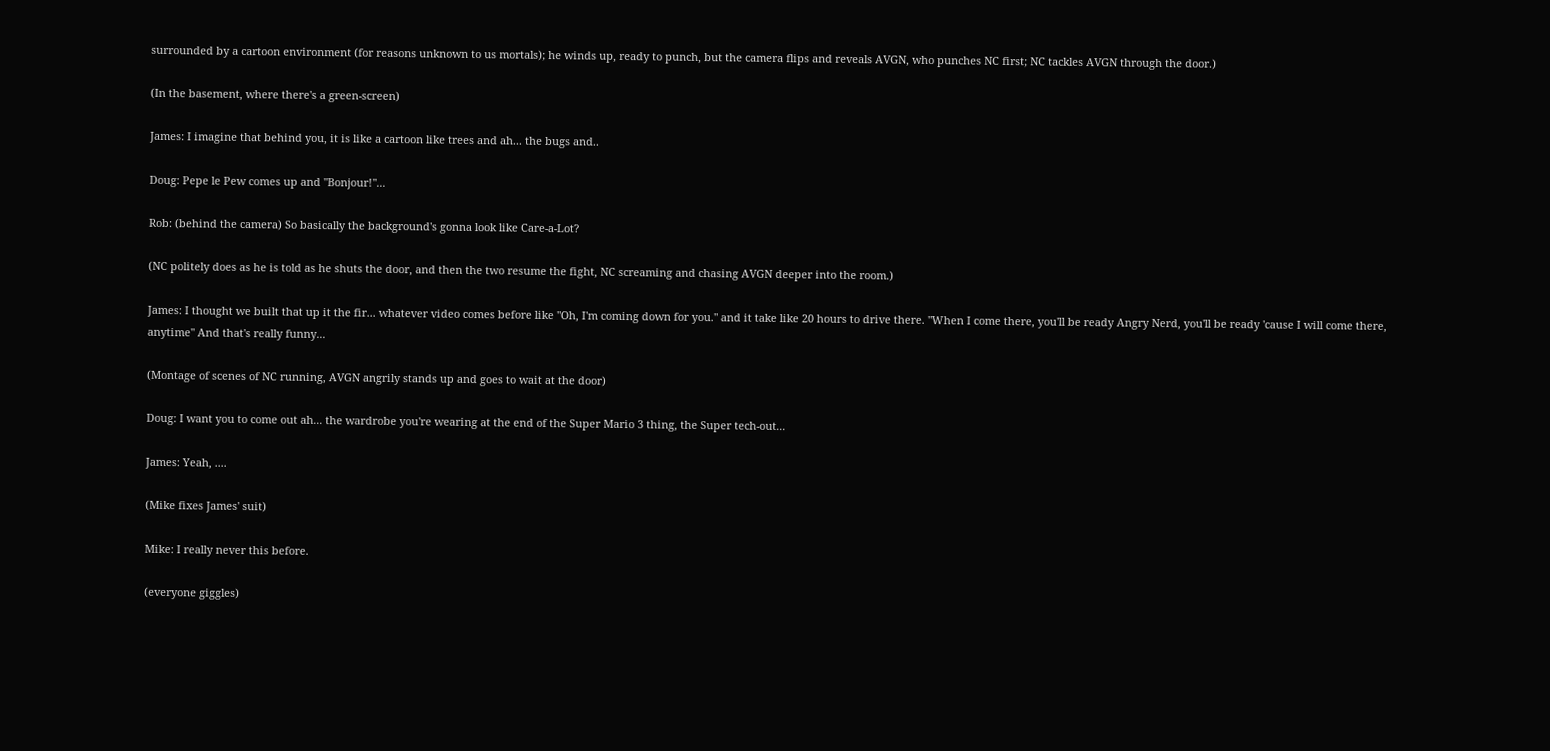surrounded by a cartoon environment (for reasons unknown to us mortals); he winds up, ready to punch, but the camera flips and reveals AVGN, who punches NC first; NC tackles AVGN through the door.)

(In the basement, where there's a green-screen)

James: I imagine that behind you, it is like a cartoon like trees and ah... the bugs and..

Doug: Pepe le Pew comes up and "Bonjour!"...

Rob: (behind the camera) So basically the background's gonna look like Care-a-Lot?

(NC politely does as he is told as he shuts the door, and then the two resume the fight, NC screaming and chasing AVGN deeper into the room.)

James: I thought we built that up it the fir... whatever video comes before like "Oh, I'm coming down for you." and it take like 20 hours to drive there. "When I come there, you'll be ready Angry Nerd, you'll be ready 'cause I will come there, anytime" And that's really funny...

(Montage of scenes of NC running, AVGN angrily stands up and goes to wait at the door)

Doug: I want you to come out ah... the wardrobe you're wearing at the end of the Super Mario 3 thing, the Super tech-out...

James: Yeah, ....

(Mike fixes James' suit)

Mike: I really never this before.

(everyone giggles)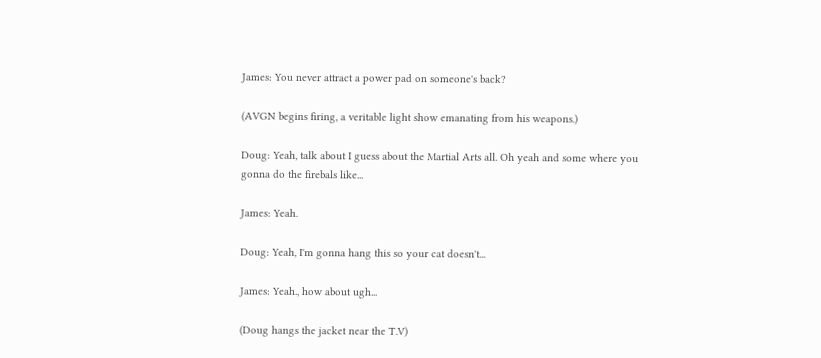James: You never attract a power pad on someone's back?

(AVGN begins firing, a veritable light show emanating from his weapons.)

Doug: Yeah, talk about I guess about the Martial Arts all. Oh yeah and some where you gonna do the firebals like...

James: Yeah.

Doug: Yeah, I'm gonna hang this so your cat doesn't...

James: Yeah., how about ugh...

(Doug hangs the jacket near the T.V)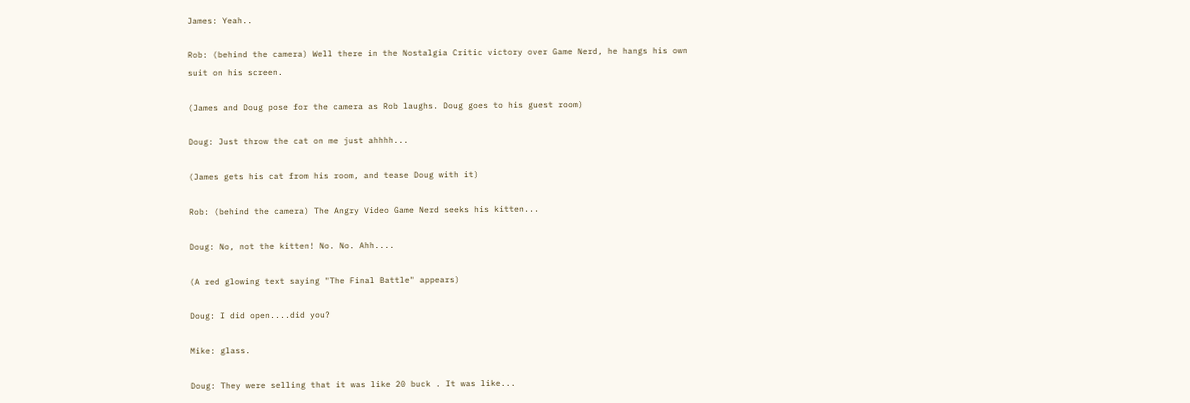James: Yeah..

Rob: (behind the camera) Well there in the Nostalgia Critic victory over Game Nerd, he hangs his own suit on his screen.

(James and Doug pose for the camera as Rob laughs. Doug goes to his guest room)

Doug: Just throw the cat on me just ahhhh...

(James gets his cat from his room, and tease Doug with it)

Rob: (behind the camera) The Angry Video Game Nerd seeks his kitten...

Doug: No, not the kitten! No. No. Ahh....

(A red glowing text saying "The Final Battle" appears)

Doug: I did open....did you?

Mike: glass.

Doug: They were selling that it was like 20 buck . It was like...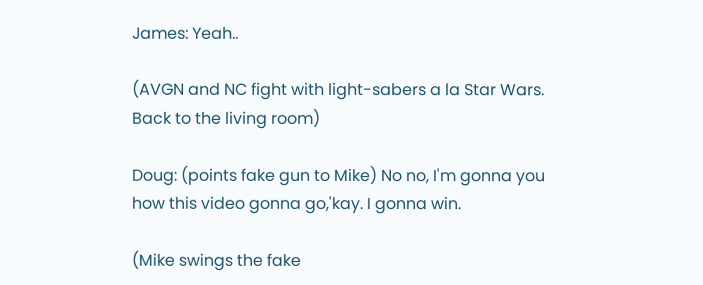James: Yeah..

(AVGN and NC fight with light-sabers a la Star Wars. Back to the living room)

Doug: (points fake gun to Mike) No no, I'm gonna you how this video gonna go,'kay. I gonna win.

(Mike swings the fake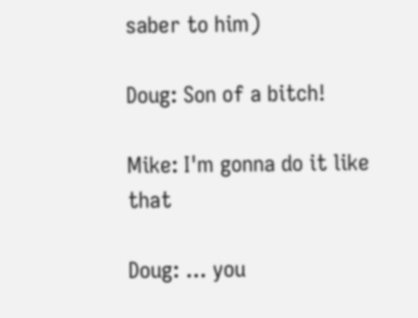saber to him)

Doug: Son of a bitch!

Mike: I'm gonna do it like that

Doug: ... you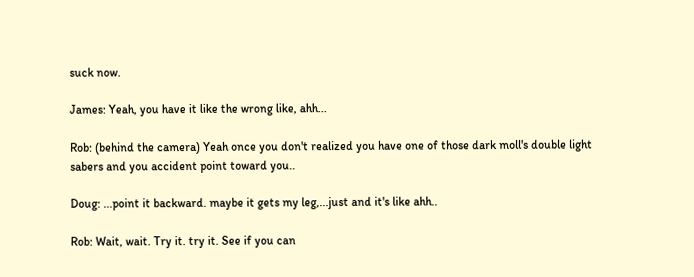suck now.

James: Yeah, you have it like the wrong like, ahh...

Rob: (behind the camera) Yeah once you don't realized you have one of those dark moll's double light sabers and you accident point toward you..

Doug: ...point it backward. maybe it gets my leg,...just and it's like ahh..

Rob: Wait, wait. Try it. try it. See if you can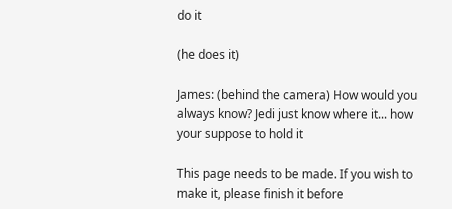do it

(he does it)

James: (behind the camera) How would you always know? Jedi just know where it... how your suppose to hold it

This page needs to be made. If you wish to make it, please finish it before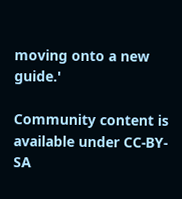moving onto a new guide.'

Community content is available under CC-BY-SA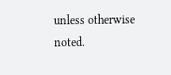unless otherwise noted.